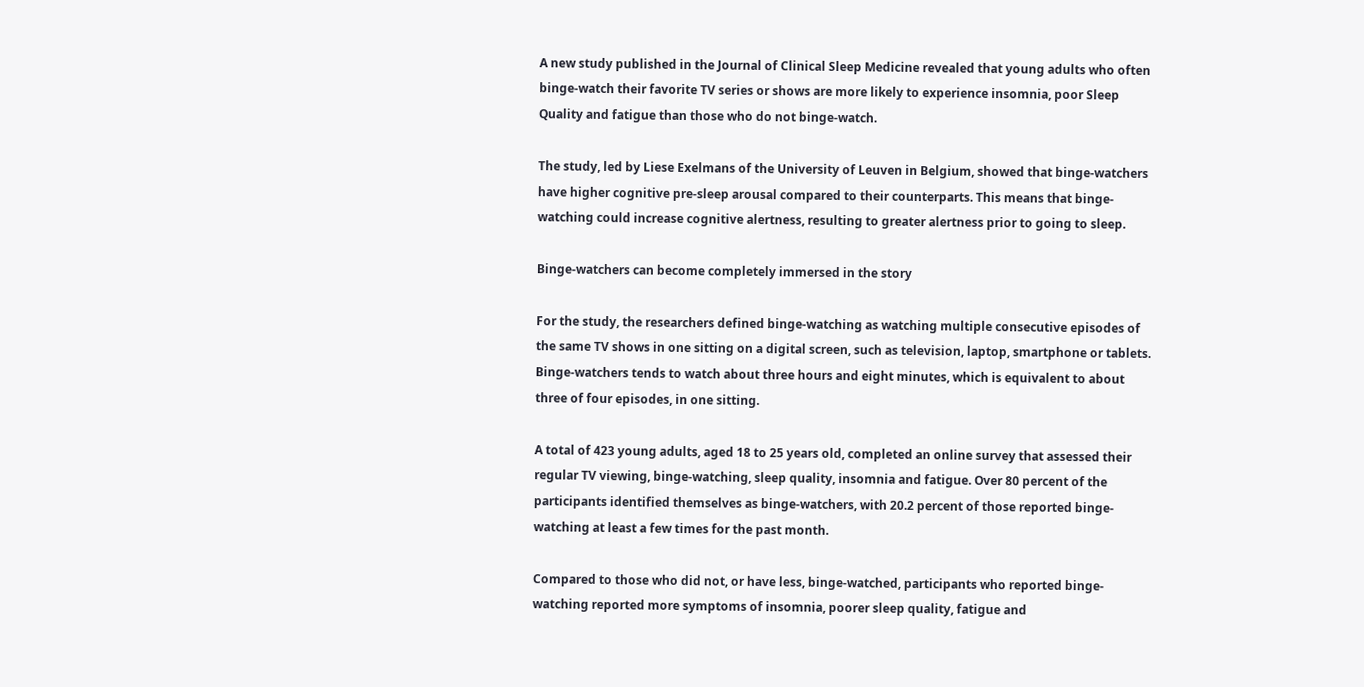A new study published in the Journal of Clinical Sleep Medicine revealed that young adults who often binge-watch their favorite TV series or shows are more likely to experience insomnia, poor Sleep Quality and fatigue than those who do not binge-watch.

The study, led by Liese Exelmans of the University of Leuven in Belgium, showed that binge-watchers have higher cognitive pre-sleep arousal compared to their counterparts. This means that binge-watching could increase cognitive alertness, resulting to greater alertness prior to going to sleep.

Binge-watchers can become completely immersed in the story

For the study, the researchers defined binge-watching as watching multiple consecutive episodes of the same TV shows in one sitting on a digital screen, such as television, laptop, smartphone or tablets. Binge-watchers tends to watch about three hours and eight minutes, which is equivalent to about three of four episodes, in one sitting.

A total of 423 young adults, aged 18 to 25 years old, completed an online survey that assessed their regular TV viewing, binge-watching, sleep quality, insomnia and fatigue. Over 80 percent of the participants identified themselves as binge-watchers, with 20.2 percent of those reported binge-watching at least a few times for the past month.

Compared to those who did not, or have less, binge-watched, participants who reported binge-watching reported more symptoms of insomnia, poorer sleep quality, fatigue and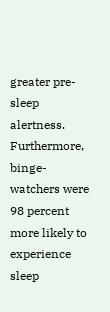greater pre-sleep alertness. Furthermore, binge-watchers were 98 percent more likely to experience sleep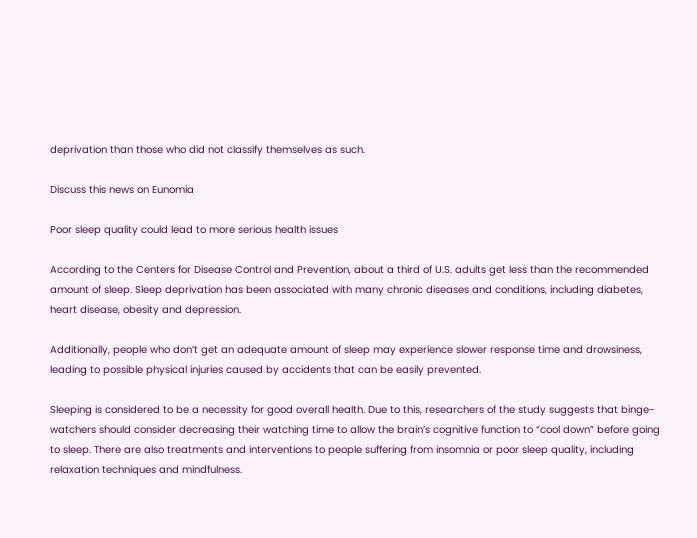deprivation than those who did not classify themselves as such.

Discuss this news on Eunomia

Poor sleep quality could lead to more serious health issues

According to the Centers for Disease Control and Prevention, about a third of U.S. adults get less than the recommended amount of sleep. Sleep deprivation has been associated with many chronic diseases and conditions, including diabetes, heart disease, obesity and depression.

Additionally, people who don’t get an adequate amount of sleep may experience slower response time and drowsiness, leading to possible physical injuries caused by accidents that can be easily prevented.

Sleeping is considered to be a necessity for good overall health. Due to this, researchers of the study suggests that binge-watchers should consider decreasing their watching time to allow the brain’s cognitive function to “cool down” before going to sleep. There are also treatments and interventions to people suffering from insomnia or poor sleep quality, including relaxation techniques and mindfulness.